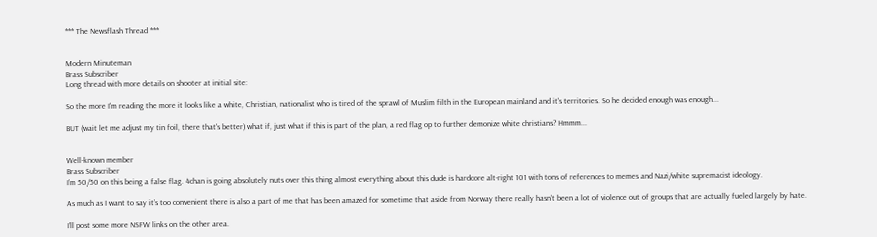*** The Newsflash Thread ***


Modern Minuteman
Brass Subscriber
Long thread with more details on shooter at initial site:

So the more I'm reading the more it looks like a white, Christian, nationalist who is tired of the sprawl of Muslim filth in the European mainland and it's territories. So he decided enough was enough...

BUT (wait let me adjust my tin foil, there that's better) what if, just what if this is part of the plan, a red flag op to further demonize white christians? Hmmm...


Well-known member
Brass Subscriber
I’m 50/50 on this being a false flag. 4chan is going absolutely nuts over this thing almost everything about this dude is hardcore alt-right 101 with tons of references to memes and Nazi/white supremacist ideology.

As much as I want to say it’s too convenient there is also a part of me that has been amazed for sometime that aside from Norway there really hasn’t been a lot of violence out of groups that are actually fueled largely by hate.

I’ll post some more NSFW links on the other area.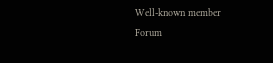Well-known member
Forum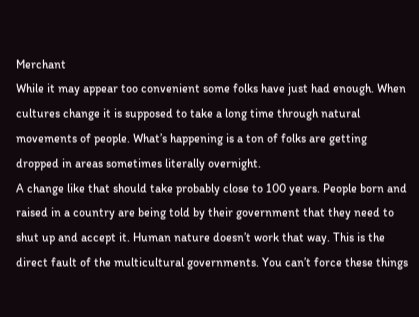Merchant
While it may appear too convenient some folks have just had enough. When cultures change it is supposed to take a long time through natural movements of people. What’s happening is a ton of folks are getting dropped in areas sometimes literally overnight.
A change like that should take probably close to 100 years. People born and raised in a country are being told by their government that they need to shut up and accept it. Human nature doesn’t work that way. This is the direct fault of the multicultural governments. You can’t force these things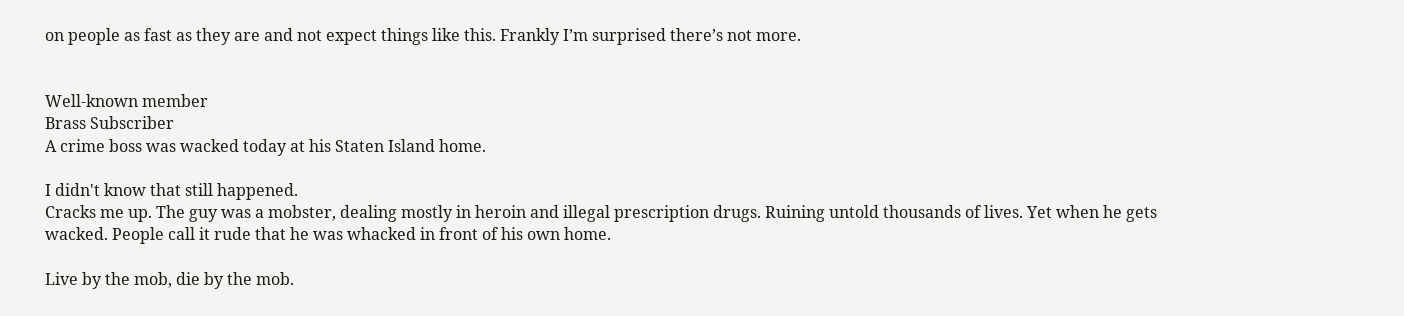on people as fast as they are and not expect things like this. Frankly I’m surprised there’s not more.


Well-known member
Brass Subscriber
A crime boss was wacked today at his Staten Island home.

I didn't know that still happened.
Cracks me up. The guy was a mobster, dealing mostly in heroin and illegal prescription drugs. Ruining untold thousands of lives. Yet when he gets wacked. People call it rude that he was whacked in front of his own home.

Live by the mob, die by the mob.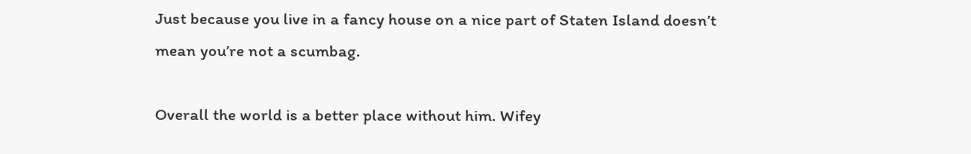Just because you live in a fancy house on a nice part of Staten Island doesn’t mean you’re not a scumbag.

Overall the world is a better place without him. Wifey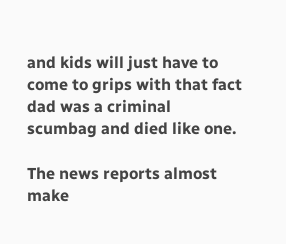and kids will just have to come to grips with that fact dad was a criminal scumbag and died like one.

The news reports almost make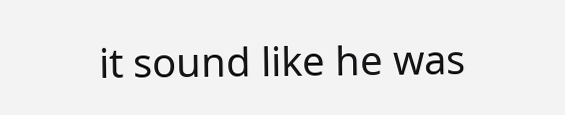it sound like he was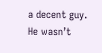a decent guy. He wasn’t